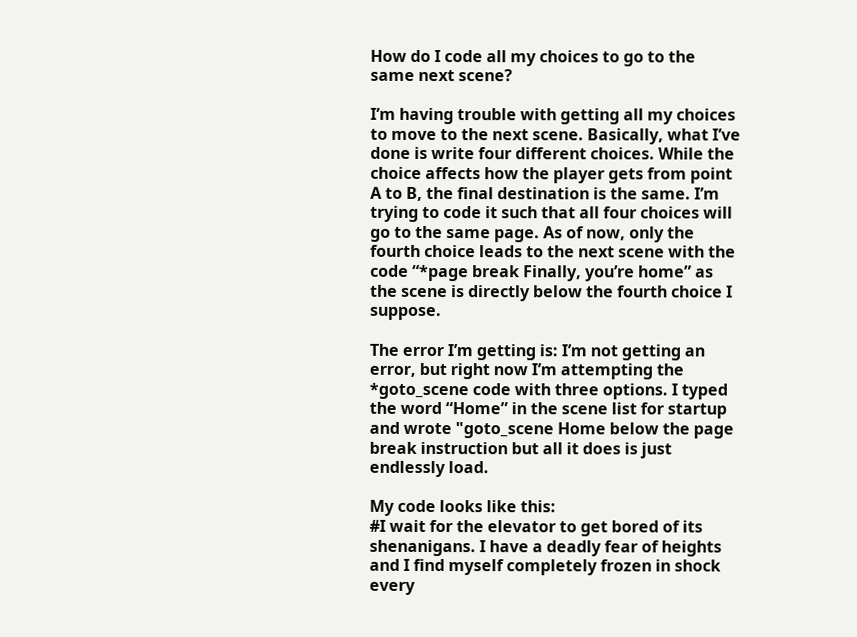How do I code all my choices to go to the same next scene?

I’m having trouble with getting all my choices to move to the next scene. Basically, what I’ve done is write four different choices. While the choice affects how the player gets from point A to B, the final destination is the same. I’m trying to code it such that all four choices will go to the same page. As of now, only the fourth choice leads to the next scene with the code “*page break Finally, you’re home” as the scene is directly below the fourth choice I suppose.

The error I’m getting is: I’m not getting an error, but right now I’m attempting the *goto_scene code with three options. I typed the word “Home” in the scene list for startup and wrote "goto_scene Home below the page break instruction but all it does is just endlessly load.

My code looks like this:
#I wait for the elevator to get bored of its shenanigans. I have a deadly fear of heights and I find myself completely frozen in shock every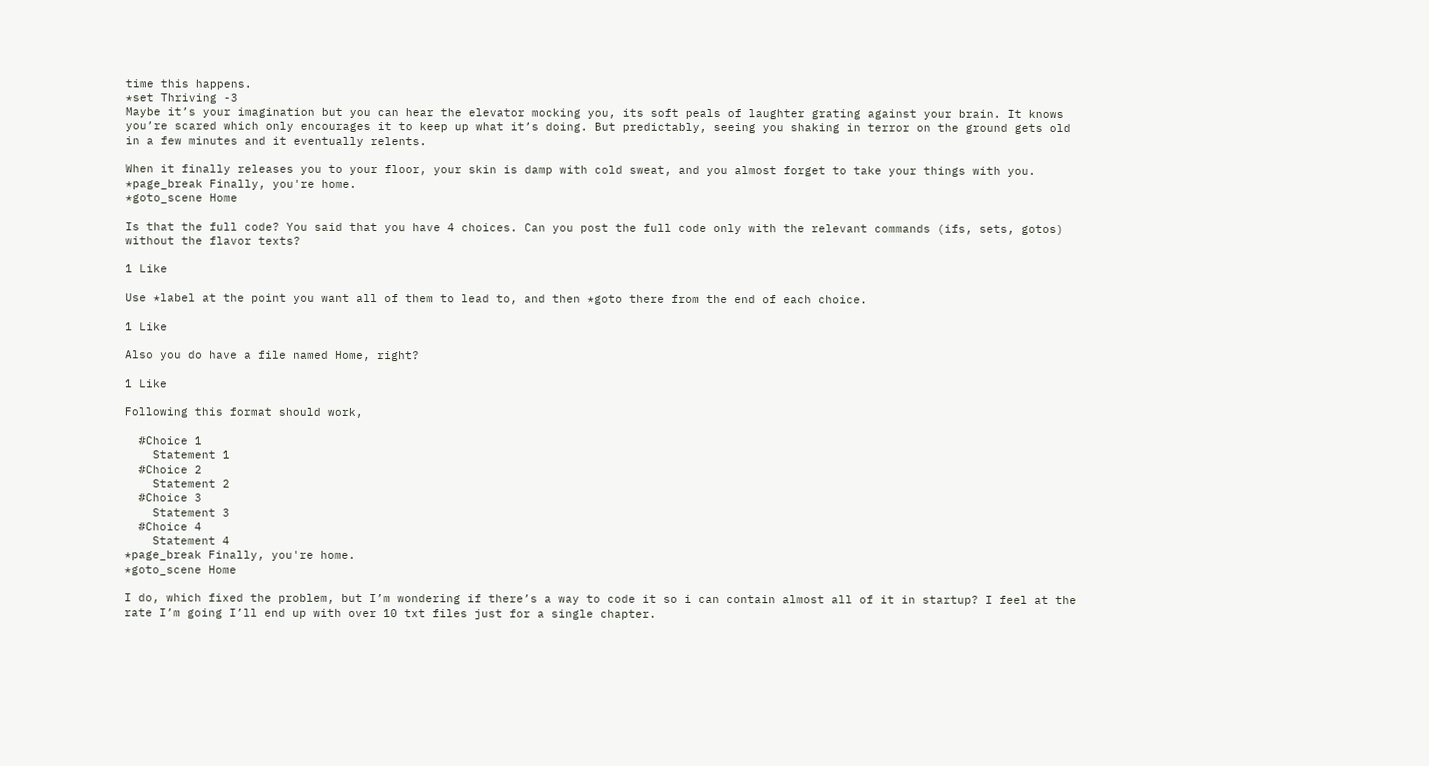time this happens.
*set Thriving -3
Maybe it’s your imagination but you can hear the elevator mocking you, its soft peals of laughter grating against your brain. It knows you’re scared which only encourages it to keep up what it’s doing. But predictably, seeing you shaking in terror on the ground gets old in a few minutes and it eventually relents.

When it finally releases you to your floor, your skin is damp with cold sweat, and you almost forget to take your things with you.
*page_break Finally, you're home.
*goto_scene Home

Is that the full code? You said that you have 4 choices. Can you post the full code only with the relevant commands (ifs, sets, gotos) without the flavor texts?

1 Like

Use *label at the point you want all of them to lead to, and then *goto there from the end of each choice.

1 Like

Also you do have a file named Home, right?

1 Like

Following this format should work,

  #Choice 1
    Statement 1
  #Choice 2
    Statement 2
  #Choice 3
    Statement 3
  #Choice 4
    Statement 4
*page_break Finally, you're home.
*goto_scene Home

I do, which fixed the problem, but I’m wondering if there’s a way to code it so i can contain almost all of it in startup? I feel at the rate I’m going I’ll end up with over 10 txt files just for a single chapter.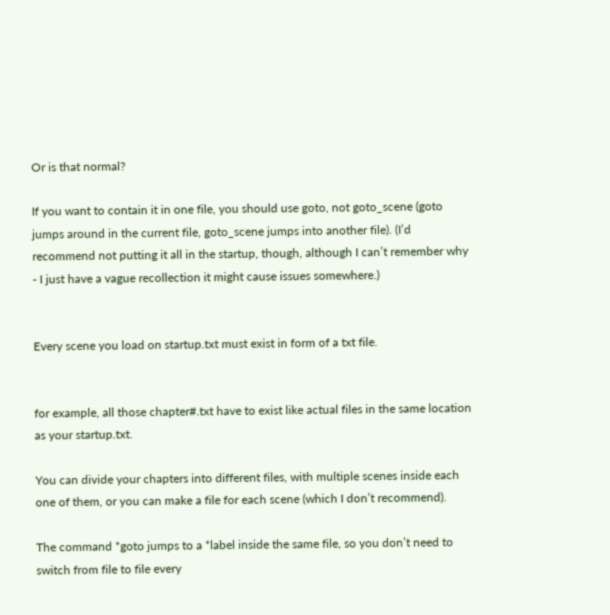Or is that normal?

If you want to contain it in one file, you should use goto, not goto_scene (goto jumps around in the current file, goto_scene jumps into another file). (I’d recommend not putting it all in the startup, though, although I can’t remember why - I just have a vague recollection it might cause issues somewhere.)


Every scene you load on startup.txt must exist in form of a txt file.


for example, all those chapter#.txt have to exist like actual files in the same location as your startup.txt.

You can divide your chapters into different files, with multiple scenes inside each one of them, or you can make a file for each scene (which I don’t recommend).

The command *goto jumps to a *label inside the same file, so you don’t need to switch from file to file every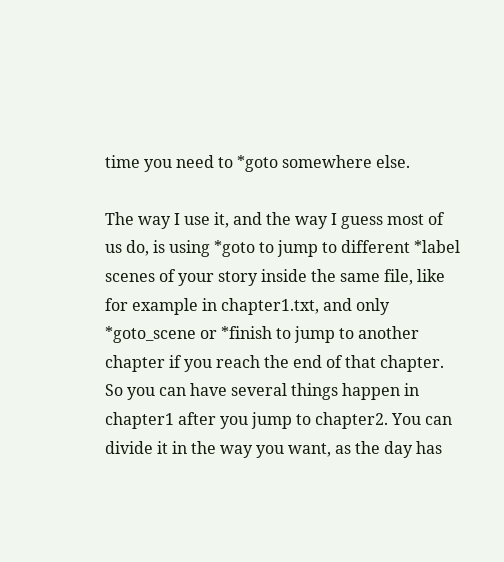time you need to *goto somewhere else.

The way I use it, and the way I guess most of us do, is using *goto to jump to different *label scenes of your story inside the same file, like for example in chapter1.txt, and only *goto_scene or *finish to jump to another chapter if you reach the end of that chapter.
So you can have several things happen in chapter1 after you jump to chapter2. You can divide it in the way you want, as the day has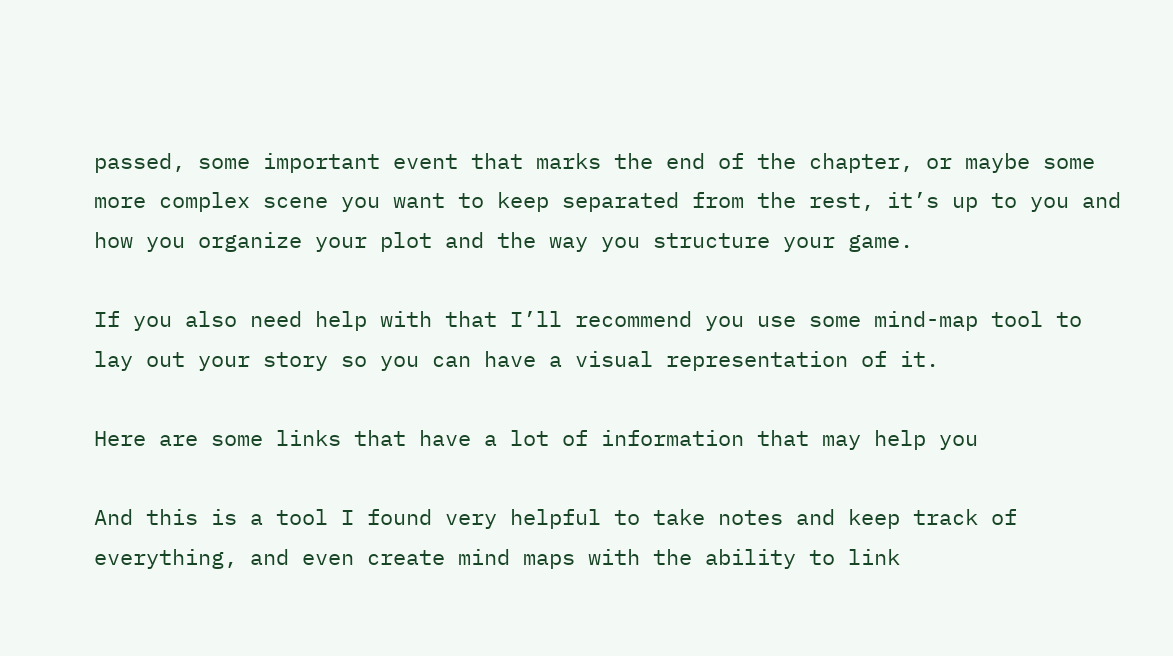passed, some important event that marks the end of the chapter, or maybe some more complex scene you want to keep separated from the rest, it’s up to you and how you organize your plot and the way you structure your game.

If you also need help with that I’ll recommend you use some mind-map tool to lay out your story so you can have a visual representation of it.

Here are some links that have a lot of information that may help you

And this is a tool I found very helpful to take notes and keep track of everything, and even create mind maps with the ability to link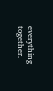everything together.